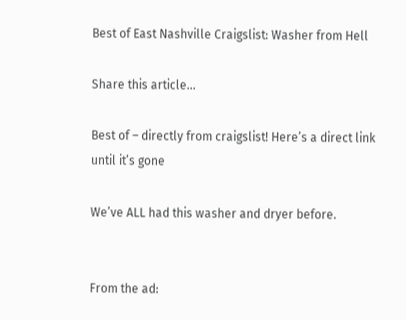Best of East Nashville Craigslist: Washer from Hell

Share this article...

Best of – directly from craigslist! Here’s a direct link until it’s gone

We’ve ALL had this washer and dryer before.


From the ad: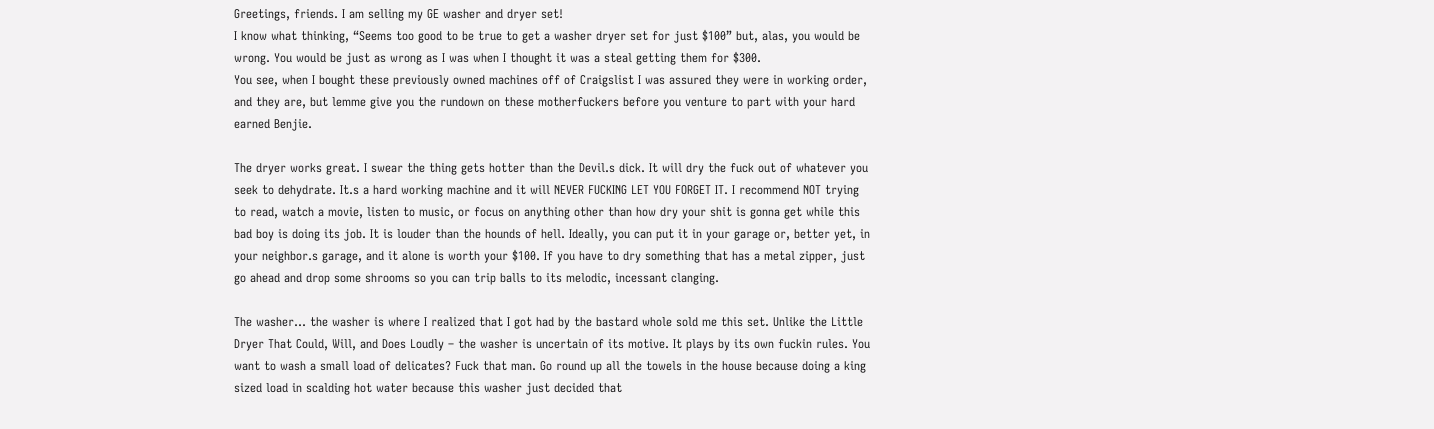Greetings, friends. I am selling my GE washer and dryer set!
I know what thinking, “Seems too good to be true to get a washer dryer set for just $100” but, alas, you would be wrong. You would be just as wrong as I was when I thought it was a steal getting them for $300.
You see, when I bought these previously owned machines off of Craigslist I was assured they were in working order, and they are, but lemme give you the rundown on these motherfuckers before you venture to part with your hard earned Benjie.

The dryer works great. I swear the thing gets hotter than the Devil.s dick. It will dry the fuck out of whatever you seek to dehydrate. It.s a hard working machine and it will NEVER FUCKING LET YOU FORGET IT. I recommend NOT trying to read, watch a movie, listen to music, or focus on anything other than how dry your shit is gonna get while this bad boy is doing its job. It is louder than the hounds of hell. Ideally, you can put it in your garage or, better yet, in your neighbor.s garage, and it alone is worth your $100. If you have to dry something that has a metal zipper, just go ahead and drop some shrooms so you can trip balls to its melodic, incessant clanging.

The washer… the washer is where I realized that I got had by the bastard whole sold me this set. Unlike the Little Dryer That Could, Will, and Does Loudly – the washer is uncertain of its motive. It plays by its own fuckin rules. You want to wash a small load of delicates? Fuck that man. Go round up all the towels in the house because doing a king sized load in scalding hot water because this washer just decided that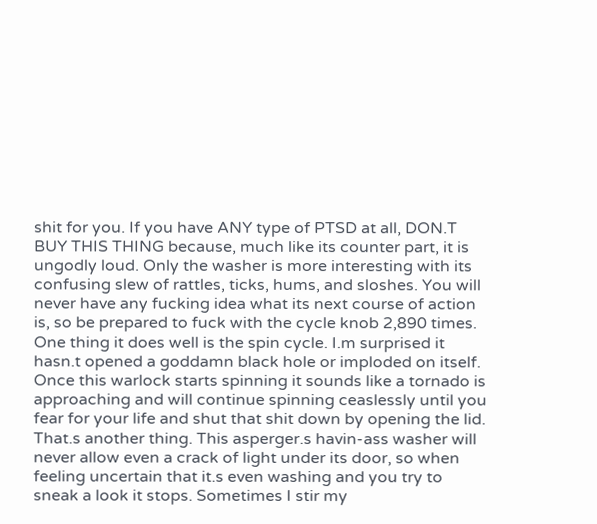shit for you. If you have ANY type of PTSD at all, DON.T BUY THIS THING because, much like its counter part, it is ungodly loud. Only the washer is more interesting with its confusing slew of rattles, ticks, hums, and sloshes. You will never have any fucking idea what its next course of action is, so be prepared to fuck with the cycle knob 2,890 times. One thing it does well is the spin cycle. I.m surprised it hasn.t opened a goddamn black hole or imploded on itself. Once this warlock starts spinning it sounds like a tornado is approaching and will continue spinning ceaslessly until you fear for your life and shut that shit down by opening the lid. That.s another thing. This asperger.s havin-ass washer will never allow even a crack of light under its door, so when feeling uncertain that it.s even washing and you try to sneak a look it stops. Sometimes I stir my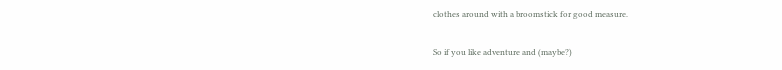clothes around with a broomstick for good measure.

So if you like adventure and (maybe?)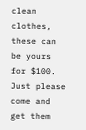clean clothes, these can be yours for $100. Just please come and get them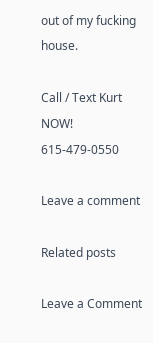out of my fucking house.

Call / Text Kurt NOW! 615-479-0550

Leave a comment

Related posts

Leave a Comment